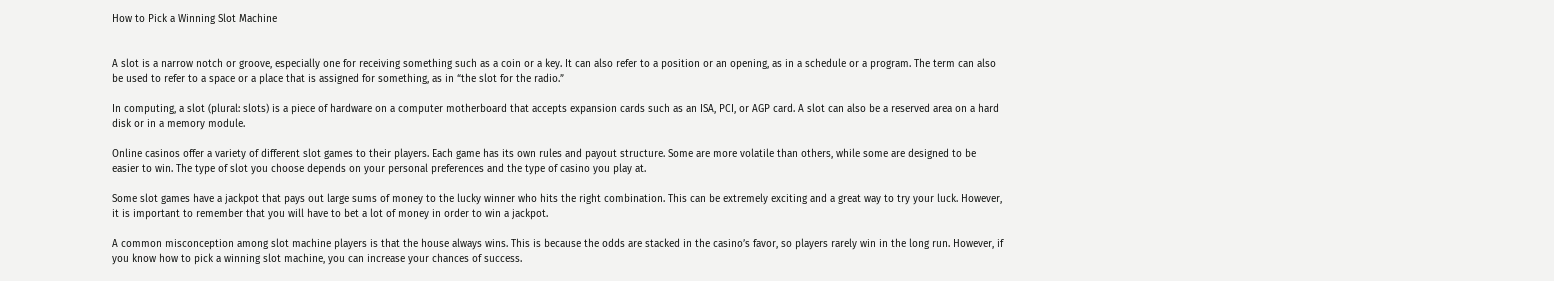How to Pick a Winning Slot Machine


A slot is a narrow notch or groove, especially one for receiving something such as a coin or a key. It can also refer to a position or an opening, as in a schedule or a program. The term can also be used to refer to a space or a place that is assigned for something, as in “the slot for the radio.”

In computing, a slot (plural: slots) is a piece of hardware on a computer motherboard that accepts expansion cards such as an ISA, PCI, or AGP card. A slot can also be a reserved area on a hard disk or in a memory module.

Online casinos offer a variety of different slot games to their players. Each game has its own rules and payout structure. Some are more volatile than others, while some are designed to be easier to win. The type of slot you choose depends on your personal preferences and the type of casino you play at.

Some slot games have a jackpot that pays out large sums of money to the lucky winner who hits the right combination. This can be extremely exciting and a great way to try your luck. However, it is important to remember that you will have to bet a lot of money in order to win a jackpot.

A common misconception among slot machine players is that the house always wins. This is because the odds are stacked in the casino’s favor, so players rarely win in the long run. However, if you know how to pick a winning slot machine, you can increase your chances of success.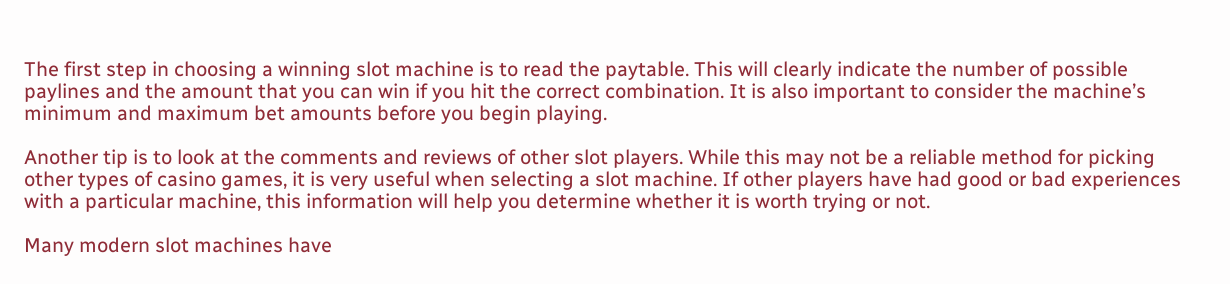The first step in choosing a winning slot machine is to read the paytable. This will clearly indicate the number of possible paylines and the amount that you can win if you hit the correct combination. It is also important to consider the machine’s minimum and maximum bet amounts before you begin playing.

Another tip is to look at the comments and reviews of other slot players. While this may not be a reliable method for picking other types of casino games, it is very useful when selecting a slot machine. If other players have had good or bad experiences with a particular machine, this information will help you determine whether it is worth trying or not.

Many modern slot machines have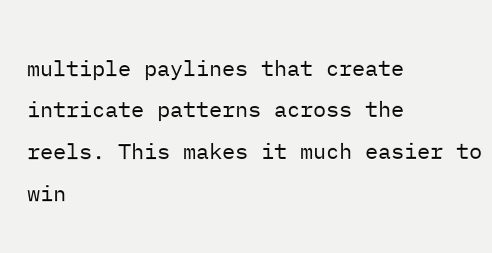multiple paylines that create intricate patterns across the reels. This makes it much easier to win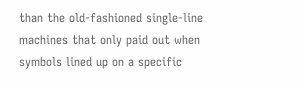than the old-fashioned single-line machines that only paid out when symbols lined up on a specific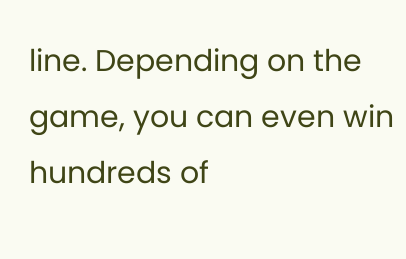line. Depending on the game, you can even win hundreds of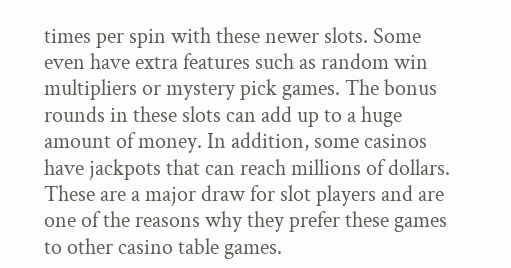times per spin with these newer slots. Some even have extra features such as random win multipliers or mystery pick games. The bonus rounds in these slots can add up to a huge amount of money. In addition, some casinos have jackpots that can reach millions of dollars. These are a major draw for slot players and are one of the reasons why they prefer these games to other casino table games.